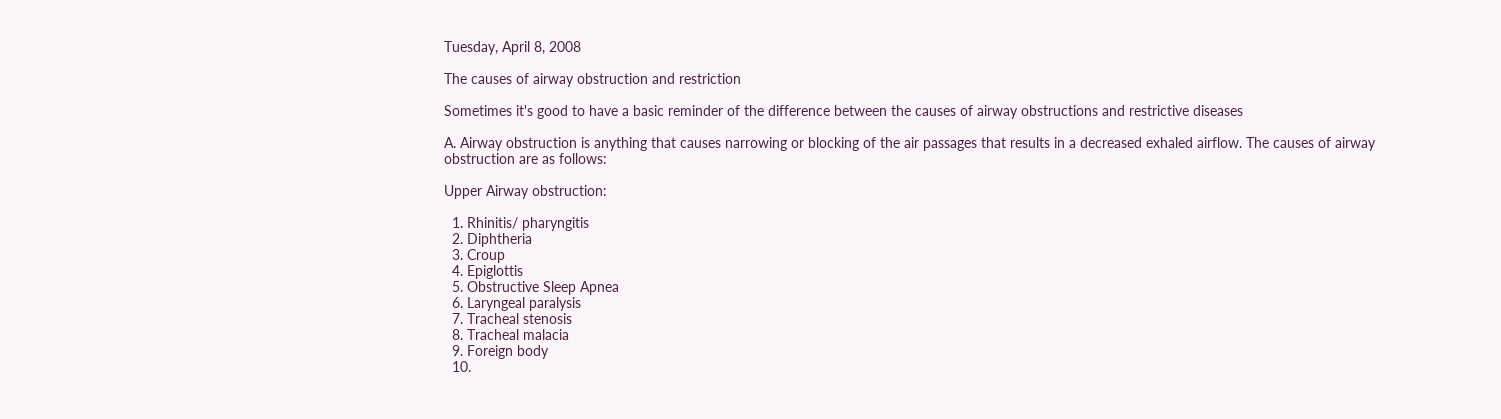Tuesday, April 8, 2008

The causes of airway obstruction and restriction

Sometimes it's good to have a basic reminder of the difference between the causes of airway obstructions and restrictive diseases

A. Airway obstruction is anything that causes narrowing or blocking of the air passages that results in a decreased exhaled airflow. The causes of airway obstruction are as follows:

Upper Airway obstruction:

  1. Rhinitis/ pharyngitis
  2. Diphtheria
  3. Croup
  4. Epiglottis
  5. Obstructive Sleep Apnea
  6. Laryngeal paralysis
  7. Tracheal stenosis
  8. Tracheal malacia
  9. Foreign body
  10.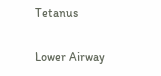Tetanus

Lower Airway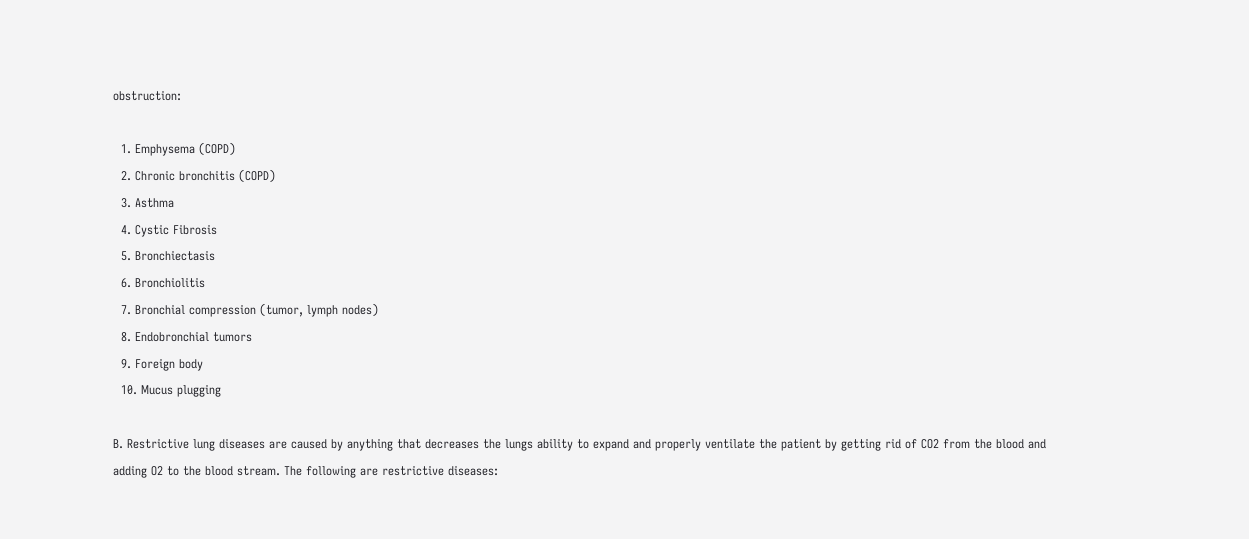obstruction:

  1. Emphysema (COPD)
  2. Chronic bronchitis (COPD)
  3. Asthma
  4. Cystic Fibrosis
  5. Bronchiectasis
  6. Bronchiolitis
  7. Bronchial compression (tumor, lymph nodes)
  8. Endobronchial tumors
  9. Foreign body
  10. Mucus plugging

B. Restrictive lung diseases are caused by anything that decreases the lungs ability to expand and properly ventilate the patient by getting rid of CO2 from the blood and adding O2 to the blood stream. The following are restrictive diseases: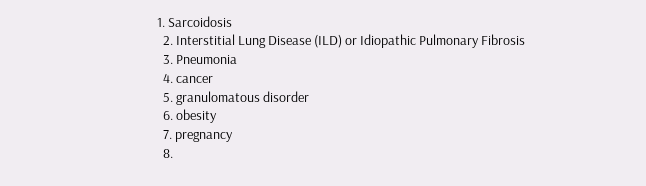1. Sarcoidosis
  2. Interstitial Lung Disease (ILD) or Idiopathic Pulmonary Fibrosis
  3. Pneumonia
  4. cancer
  5. granulomatous disorder
  6. obesity
  7. pregnancy
  8.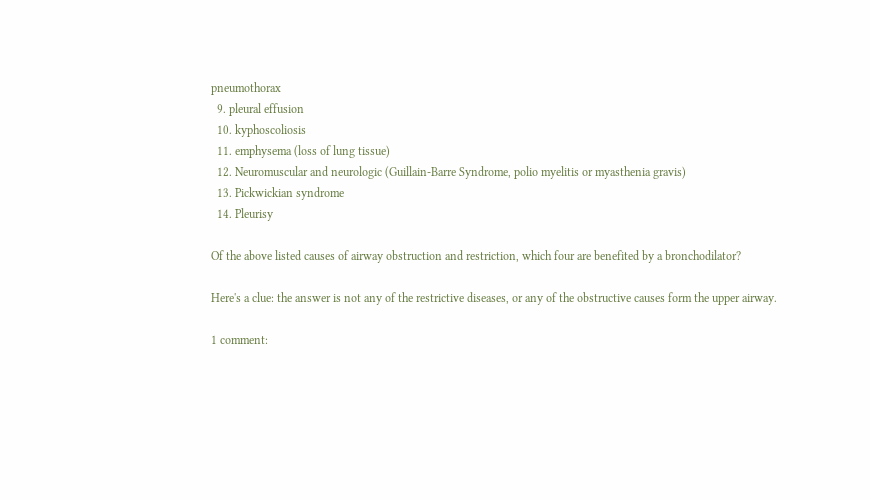pneumothorax
  9. pleural effusion
  10. kyphoscoliosis
  11. emphysema (loss of lung tissue)
  12. Neuromuscular and neurologic (Guillain-Barre Syndrome, polio myelitis or myasthenia gravis)
  13. Pickwickian syndrome
  14. Pleurisy

Of the above listed causes of airway obstruction and restriction, which four are benefited by a bronchodilator?

Here's a clue: the answer is not any of the restrictive diseases, or any of the obstructive causes form the upper airway.

1 comment: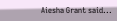Aiesha Grant said...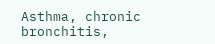Asthma, chronic bronchitis,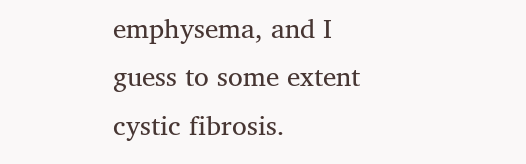emphysema, and I guess to some extent cystic fibrosis.